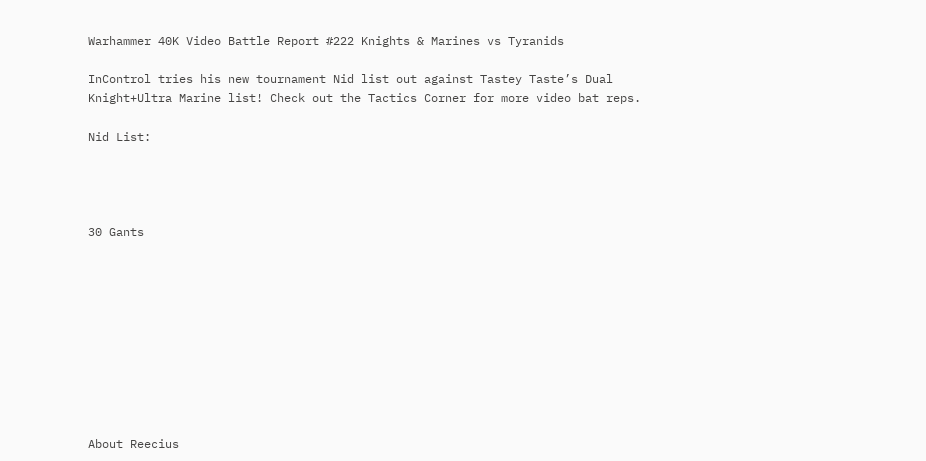Warhammer 40K Video Battle Report #222 Knights & Marines vs Tyranids

InControl tries his new tournament Nid list out against Tastey Taste’s Dual Knight+Ultra Marine list! Check out the Tactics Corner for more video bat reps.

Nid List:




30 Gants










About Reecius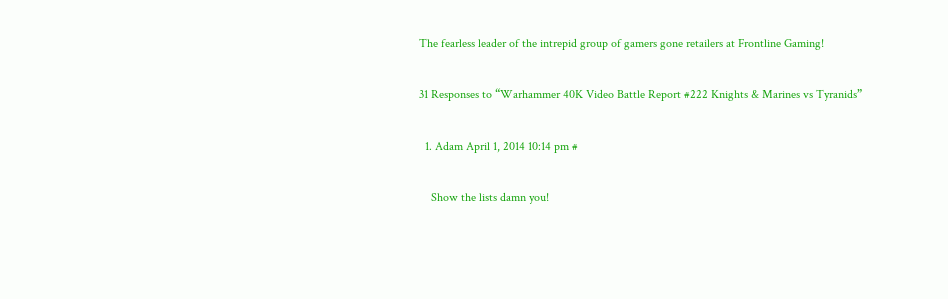The fearless leader of the intrepid group of gamers gone retailers at Frontline Gaming!

31 Responses to “Warhammer 40K Video Battle Report #222 Knights & Marines vs Tyranids”

  1. Adam April 1, 2014 10:14 pm #

    Show the lists damn you!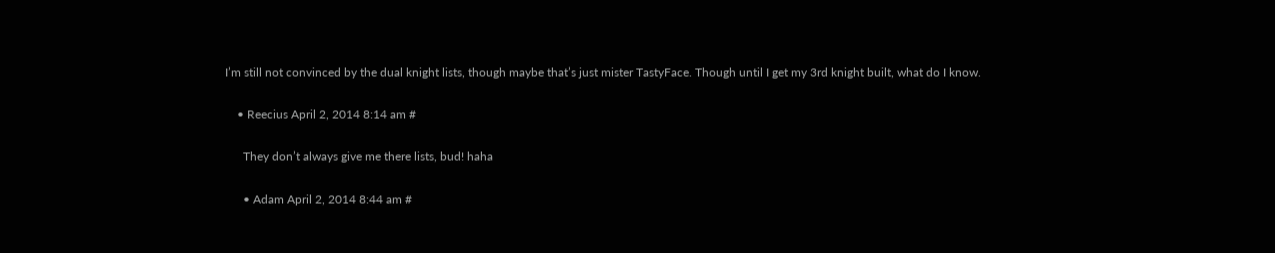I’m still not convinced by the dual knight lists, though maybe that’s just mister TastyFace. Though until I get my 3rd knight built, what do I know.

    • Reecius April 2, 2014 8:14 am #

      They don’t always give me there lists, bud! haha

      • Adam April 2, 2014 8:44 am #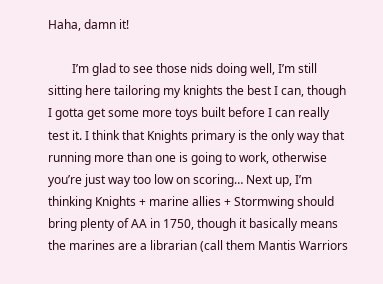Haha, damn it!

        I’m glad to see those nids doing well, I’m still sitting here tailoring my knights the best I can, though I gotta get some more toys built before I can really test it. I think that Knights primary is the only way that running more than one is going to work, otherwise you’re just way too low on scoring… Next up, I’m thinking Knights + marine allies + Stormwing should bring plenty of AA in 1750, though it basically means the marines are a librarian (call them Mantis Warriors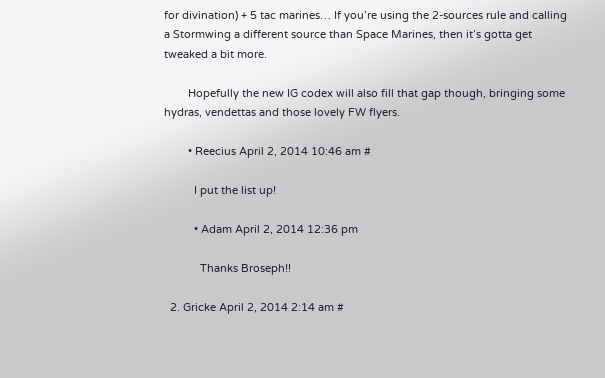for divination) + 5 tac marines… If you’re using the 2-sources rule and calling a Stormwing a different source than Space Marines, then it’s gotta get tweaked a bit more.

        Hopefully the new IG codex will also fill that gap though, bringing some hydras, vendettas and those lovely FW flyers.

        • Reecius April 2, 2014 10:46 am #

          I put the list up!

          • Adam April 2, 2014 12:36 pm

            Thanks Broseph!!

  2. Gricke April 2, 2014 2:14 am #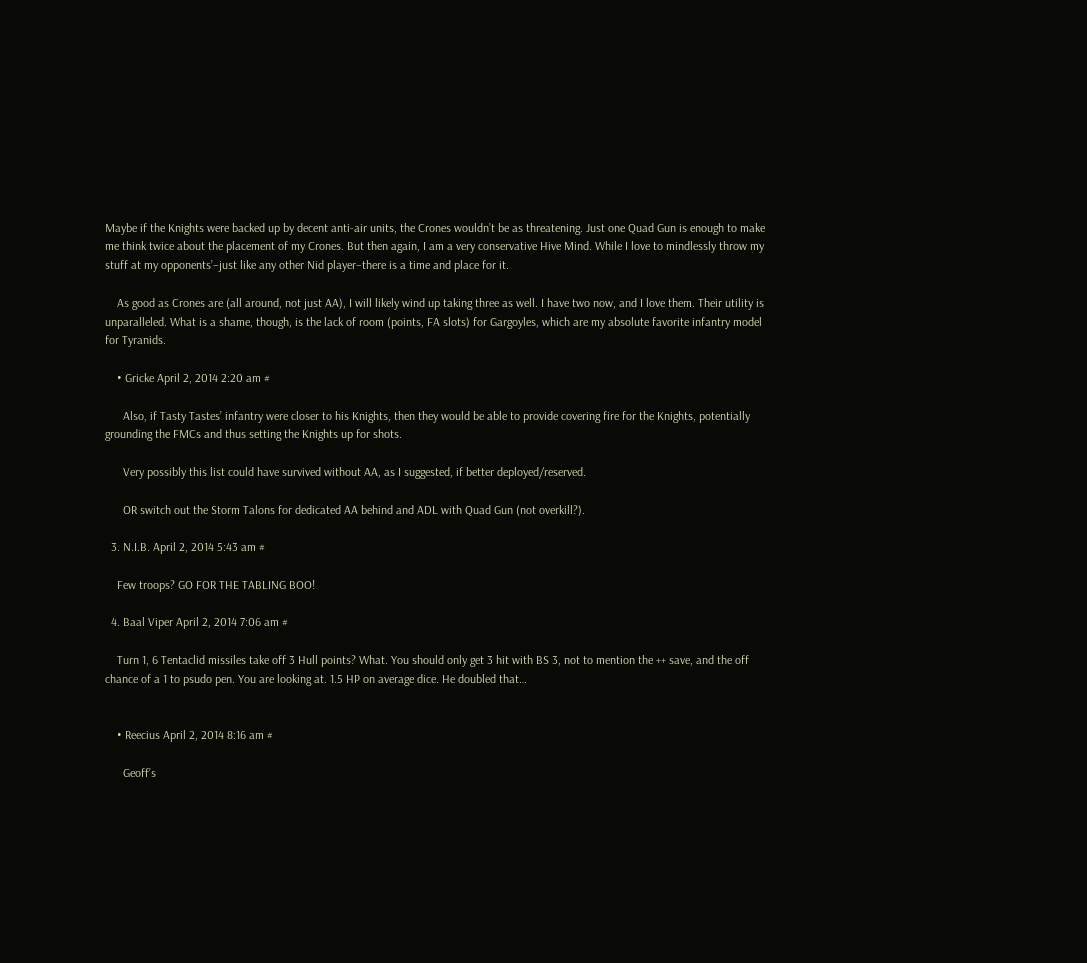Maybe if the Knights were backed up by decent anti-air units, the Crones wouldn’t be as threatening. Just one Quad Gun is enough to make me think twice about the placement of my Crones. But then again, I am a very conservative Hive Mind. While I love to mindlessly throw my stuff at my opponents’–just like any other Nid player–there is a time and place for it.

    As good as Crones are (all around, not just AA), I will likely wind up taking three as well. I have two now, and I love them. Their utility is unparalleled. What is a shame, though, is the lack of room (points, FA slots) for Gargoyles, which are my absolute favorite infantry model for Tyranids.

    • Gricke April 2, 2014 2:20 am #

      Also, if Tasty Tastes’ infantry were closer to his Knights, then they would be able to provide covering fire for the Knights, potentially grounding the FMCs and thus setting the Knights up for shots.

      Very possibly this list could have survived without AA, as I suggested, if better deployed/reserved.

      OR switch out the Storm Talons for dedicated AA behind and ADL with Quad Gun (not overkill?).

  3. N.I.B. April 2, 2014 5:43 am #

    Few troops? GO FOR THE TABLING BOO!

  4. Baal Viper April 2, 2014 7:06 am #

    Turn 1, 6 Tentaclid missiles take off 3 Hull points? What. You should only get 3 hit with BS 3, not to mention the ++ save, and the off chance of a 1 to psudo pen. You are looking at. 1.5 HP on average dice. He doubled that…


    • Reecius April 2, 2014 8:16 am #

      Geoff’s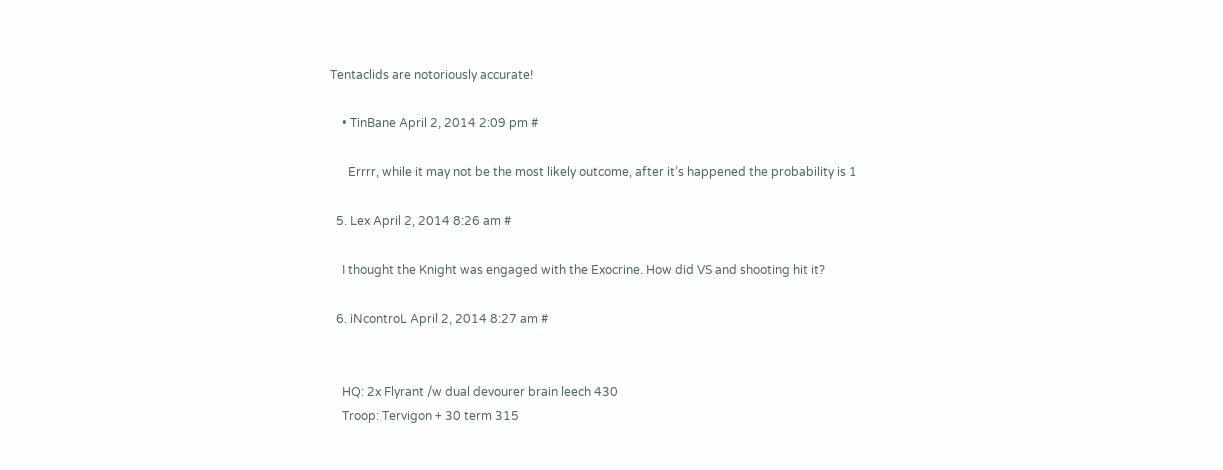Tentaclids are notoriously accurate!

    • TinBane April 2, 2014 2:09 pm #

      Errrr, while it may not be the most likely outcome, after it’s happened the probability is 1

  5. Lex April 2, 2014 8:26 am #

    I thought the Knight was engaged with the Exocrine. How did VS and shooting hit it?

  6. iNcontroL April 2, 2014 8:27 am #


    HQ: 2x Flyrant /w dual devourer brain leech 430
    Troop: Tervigon + 30 term 315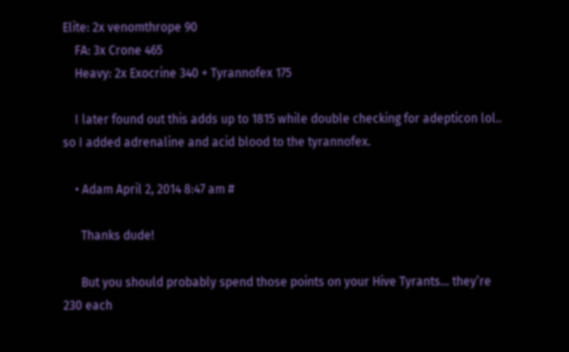Elite: 2x venomthrope 90
    FA: 3x Crone 465
    Heavy: 2x Exocrine 340 + Tyrannofex 175

    I later found out this adds up to 1815 while double checking for adepticon lol.. so I added adrenaline and acid blood to the tyrannofex.

    • Adam April 2, 2014 8:47 am #

      Thanks dude!

      But you should probably spend those points on your Hive Tyrants… they’re 230 each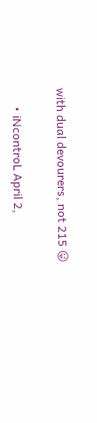with dual devourers, not 215 😛

      • iNcontroL April 2,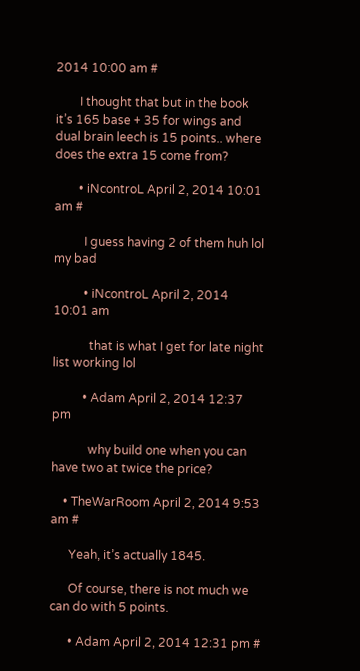2014 10:00 am #

        I thought that but in the book it’s 165 base + 35 for wings and dual brain leech is 15 points.. where does the extra 15 come from?

        • iNcontroL April 2, 2014 10:01 am #

          I guess having 2 of them huh lol my bad

          • iNcontroL April 2, 2014 10:01 am

            that is what I get for late night list working lol

          • Adam April 2, 2014 12:37 pm

            why build one when you can have two at twice the price?

    • TheWarRoom April 2, 2014 9:53 am #

      Yeah, it’s actually 1845.

      Of course, there is not much we can do with 5 points.

      • Adam April 2, 2014 12:31 pm #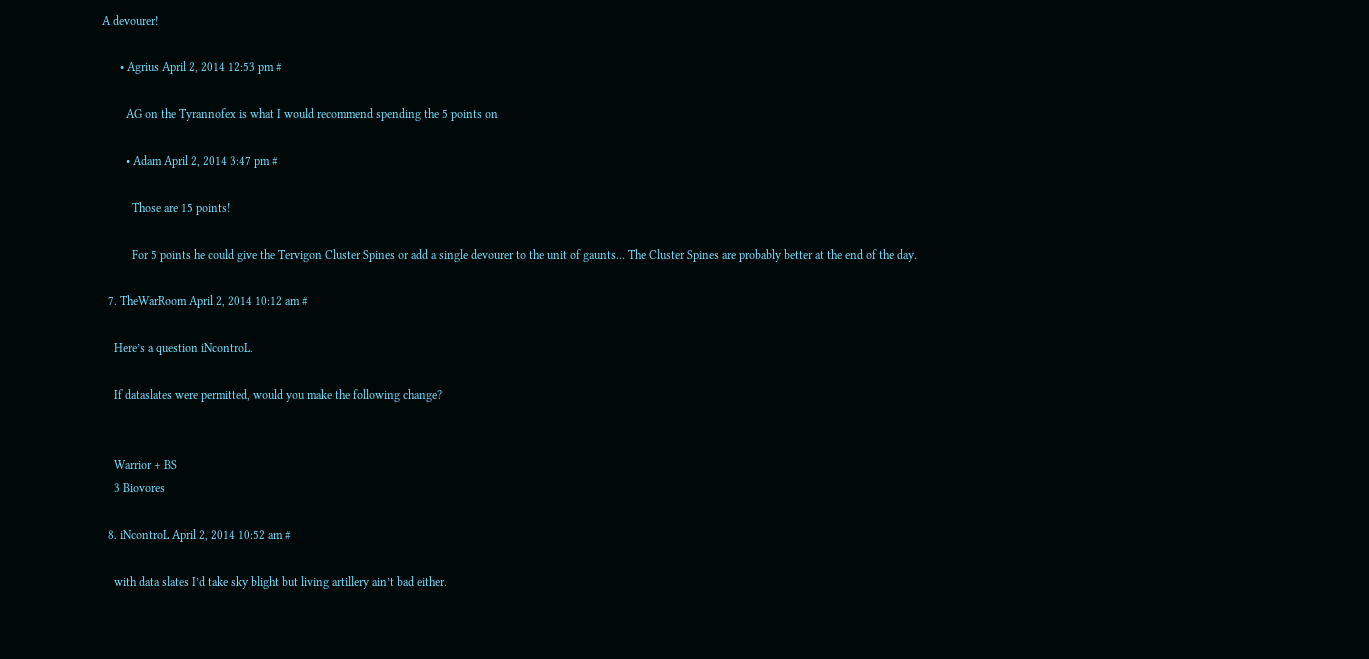A devourer!

      • Agrius April 2, 2014 12:53 pm #

        AG on the Tyrannofex is what I would recommend spending the 5 points on

        • Adam April 2, 2014 3:47 pm #

          Those are 15 points!

          For 5 points he could give the Tervigon Cluster Spines or add a single devourer to the unit of gaunts… The Cluster Spines are probably better at the end of the day.

  7. TheWarRoom April 2, 2014 10:12 am #

    Here’s a question iNcontroL.

    If dataslates were permitted, would you make the following change?


    Warrior + BS
    3 Biovores

  8. iNcontroL April 2, 2014 10:52 am #

    with data slates I’d take sky blight but living artillery ain’t bad either.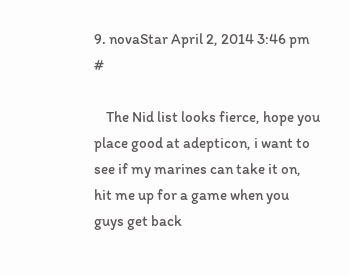9. novaStar April 2, 2014 3:46 pm #

    The Nid list looks fierce, hope you place good at adepticon, i want to see if my marines can take it on, hit me up for a game when you guys get back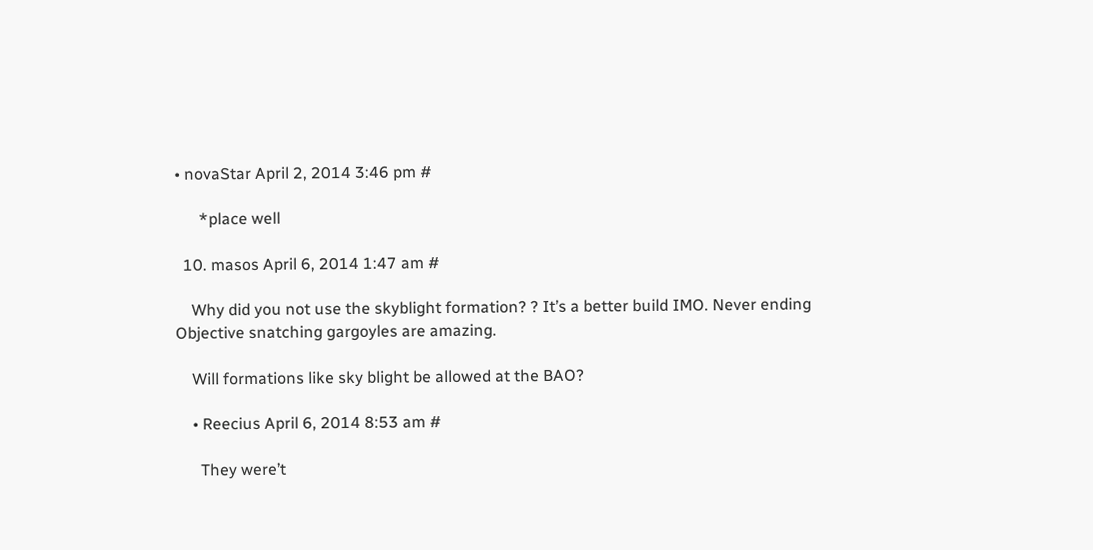• novaStar April 2, 2014 3:46 pm #

      *place well

  10. masos April 6, 2014 1:47 am #

    Why did you not use the skyblight formation? ? It’s a better build IMO. Never ending Objective snatching gargoyles are amazing.

    Will formations like sky blight be allowed at the BAO?

    • Reecius April 6, 2014 8:53 am #

      They were’t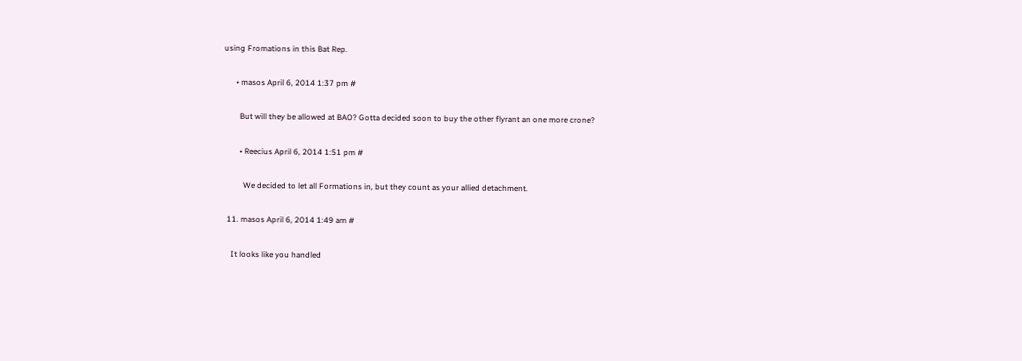using Fromations in this Bat Rep.

      • masos April 6, 2014 1:37 pm #

        But will they be allowed at BAO? Gotta decided soon to buy the other flyrant an one more crone?

        • Reecius April 6, 2014 1:51 pm #

          We decided to let all Formations in, but they count as your allied detachment.

  11. masos April 6, 2014 1:49 am #

    It looks like you handled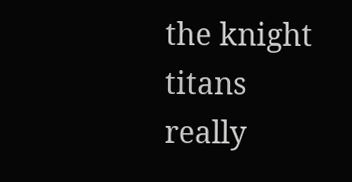the knight titans really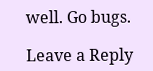well. Go bugs.

Leave a Reply